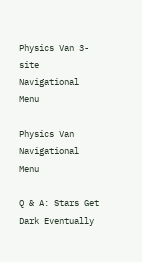Physics Van 3-site Navigational Menu

Physics Van Navigational Menu

Q & A: Stars Get Dark Eventually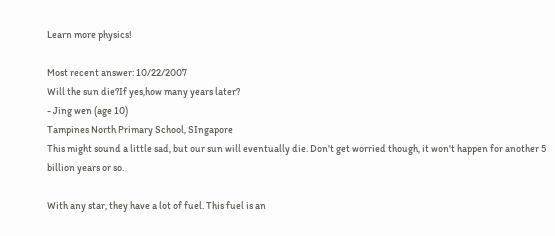Learn more physics!

Most recent answer: 10/22/2007
Will the sun die?If yes,how many years later?
- Jing wen (age 10)
Tampines North Primary School, SIngapore
This might sound a little sad, but our sun will eventually die. Don't get worried though, it won't happen for another 5 billion years or so.

With any star, they have a lot of fuel. This fuel is an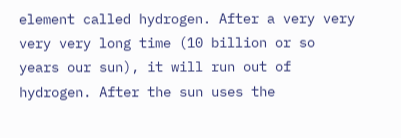element called hydrogen. After a very very very very long time (10 billion or so years our sun), it will run out of hydrogen. After the sun uses the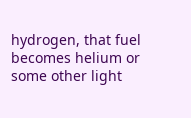hydrogen, that fuel becomes helium or some other light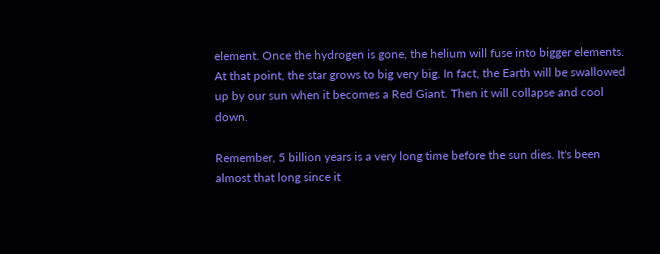element. Once the hydrogen is gone, the helium will fuse into bigger elements. At that point, the star grows to big very big. In fact, the Earth will be swallowed up by our sun when it becomes a Red Giant. Then it will collapse and cool down.

Remember, 5 billion years is a very long time before the sun dies. It's been almost that long since it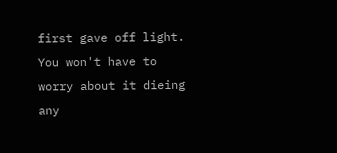first gave off light. You won't have to worry about it dieing any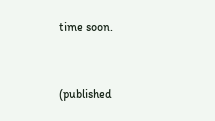time soon.


(published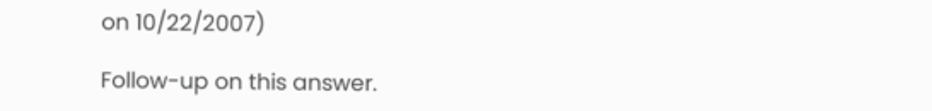on 10/22/2007)

Follow-up on this answer.